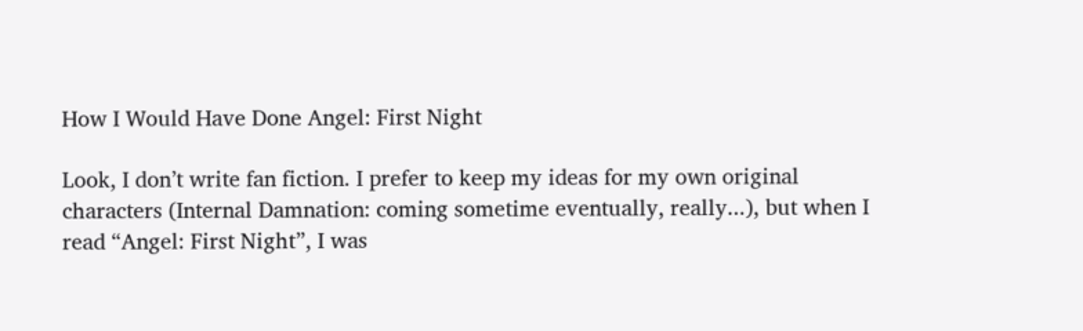How I Would Have Done Angel: First Night

Look, I don’t write fan fiction. I prefer to keep my ideas for my own original characters (Internal Damnation: coming sometime eventually, really...), but when I read “Angel: First Night”, I was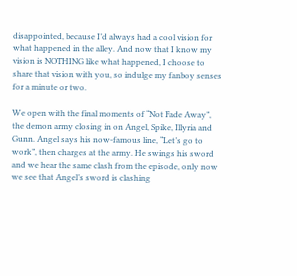disappointed, because I’d always had a cool vision for what happened in the alley. And now that I know my vision is NOTHING like what happened, I choose to share that vision with you, so indulge my fanboy senses for a minute or two.

We open with the final moments of “Not Fade Away”, the demon army closing in on Angel, Spike, Illyria and Gunn. Angel says his now-famous line, “Let’s go to work”, then charges at the army. He swings his sword and we hear the same clash from the episode, only now we see that Angel’s sword is clashing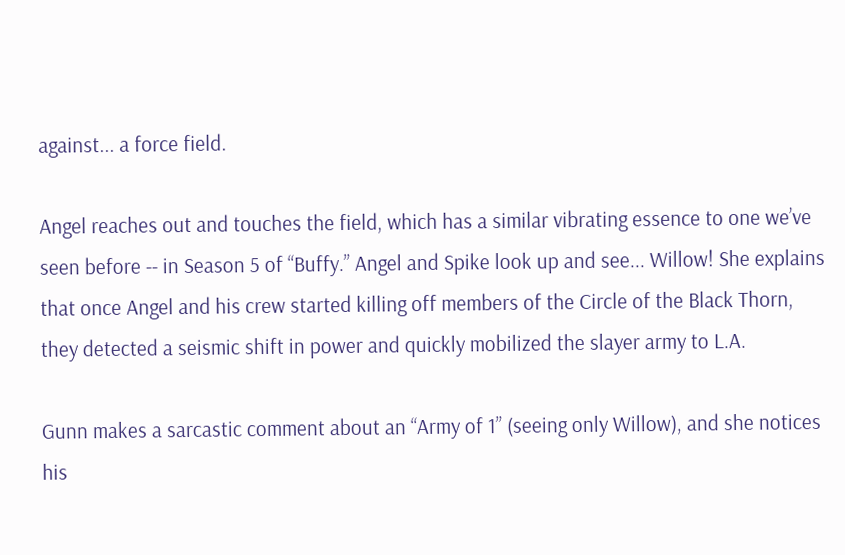against... a force field.

Angel reaches out and touches the field, which has a similar vibrating essence to one we’ve seen before -- in Season 5 of “Buffy.” Angel and Spike look up and see... Willow! She explains that once Angel and his crew started killing off members of the Circle of the Black Thorn, they detected a seismic shift in power and quickly mobilized the slayer army to L.A.

Gunn makes a sarcastic comment about an “Army of 1” (seeing only Willow), and she notices his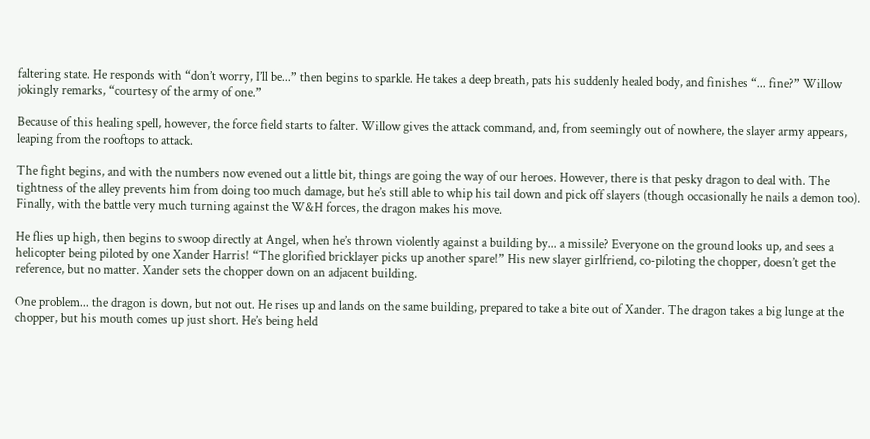faltering state. He responds with “don’t worry, I’ll be...” then begins to sparkle. He takes a deep breath, pats his suddenly healed body, and finishes “... fine?” Willow jokingly remarks, “courtesy of the army of one.”

Because of this healing spell, however, the force field starts to falter. Willow gives the attack command, and, from seemingly out of nowhere, the slayer army appears, leaping from the rooftops to attack.

The fight begins, and with the numbers now evened out a little bit, things are going the way of our heroes. However, there is that pesky dragon to deal with. The tightness of the alley prevents him from doing too much damage, but he’s still able to whip his tail down and pick off slayers (though occasionally he nails a demon too). Finally, with the battle very much turning against the W&H forces, the dragon makes his move.

He flies up high, then begins to swoop directly at Angel, when he’s thrown violently against a building by... a missile? Everyone on the ground looks up, and sees a helicopter being piloted by one Xander Harris! “The glorified bricklayer picks up another spare!” His new slayer girlfriend, co-piloting the chopper, doesn’t get the reference, but no matter. Xander sets the chopper down on an adjacent building.

One problem... the dragon is down, but not out. He rises up and lands on the same building, prepared to take a bite out of Xander. The dragon takes a big lunge at the chopper, but his mouth comes up just short. He’s being held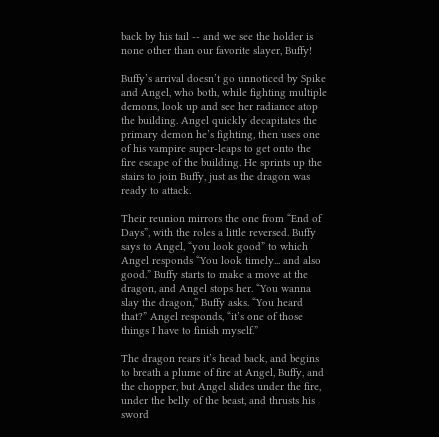back by his tail -- and we see the holder is none other than our favorite slayer, Buffy!

Buffy’s arrival doesn’t go unnoticed by Spike and Angel, who both, while fighting multiple demons, look up and see her radiance atop the building. Angel quickly decapitates the primary demon he’s fighting, then uses one of his vampire super-leaps to get onto the fire escape of the building. He sprints up the stairs to join Buffy, just as the dragon was ready to attack.

Their reunion mirrors the one from “End of Days”, with the roles a little reversed. Buffy says to Angel, “you look good” to which Angel responds “You look timely... and also good.” Buffy starts to make a move at the dragon, and Angel stops her. “You wanna slay the dragon,” Buffy asks. “You heard that?” Angel responds, “it’s one of those things I have to finish myself.”

The dragon rears it’s head back, and begins to breath a plume of fire at Angel, Buffy, and the chopper, but Angel slides under the fire, under the belly of the beast, and thrusts his sword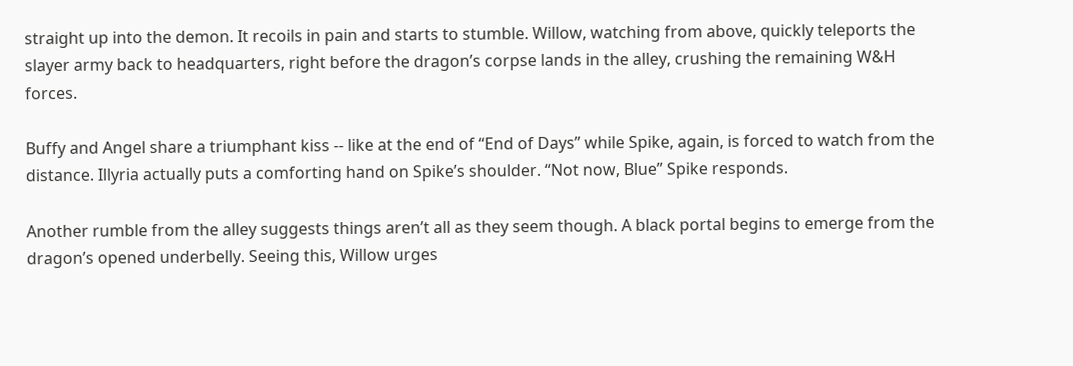straight up into the demon. It recoils in pain and starts to stumble. Willow, watching from above, quickly teleports the slayer army back to headquarters, right before the dragon’s corpse lands in the alley, crushing the remaining W&H forces.

Buffy and Angel share a triumphant kiss -- like at the end of “End of Days” while Spike, again, is forced to watch from the distance. Illyria actually puts a comforting hand on Spike’s shoulder. “Not now, Blue” Spike responds.

Another rumble from the alley suggests things aren’t all as they seem though. A black portal begins to emerge from the dragon’s opened underbelly. Seeing this, Willow urges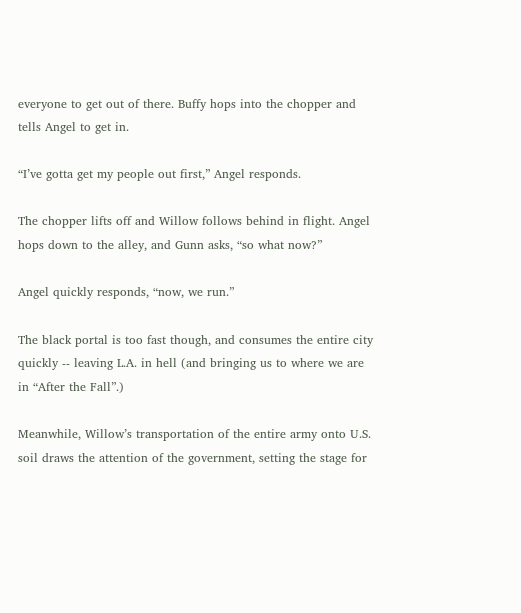everyone to get out of there. Buffy hops into the chopper and tells Angel to get in.

“I’ve gotta get my people out first,” Angel responds.

The chopper lifts off and Willow follows behind in flight. Angel hops down to the alley, and Gunn asks, “so what now?”

Angel quickly responds, “now, we run.”

The black portal is too fast though, and consumes the entire city quickly -- leaving L.A. in hell (and bringing us to where we are in “After the Fall”.)

Meanwhile, Willow’s transportation of the entire army onto U.S. soil draws the attention of the government, setting the stage for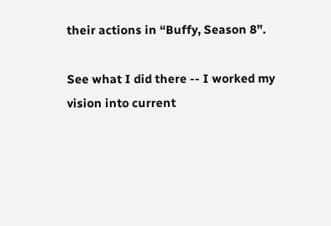their actions in “Buffy, Season 8”.

See what I did there -- I worked my vision into current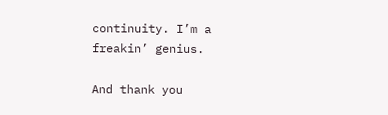continuity. I’m a freakin’ genius.

And thank you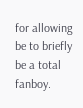for allowing be to briefly be a total fanboy.